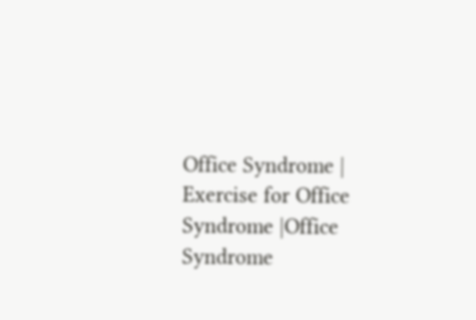Office Syndrome | Exercise for Office Syndrome |Office Syndrome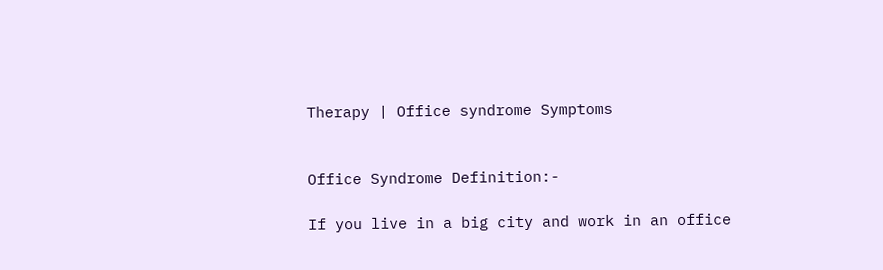Therapy | Office syndrome Symptoms


Office Syndrome Definition:-

If you live in a big city and work in an office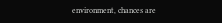environment, chances are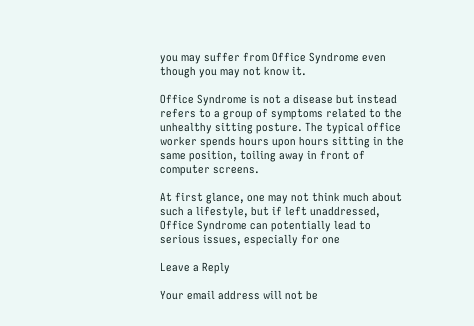you may suffer from Office Syndrome even though you may not know it.

Office Syndrome is not a disease but instead refers to a group of symptoms related to the unhealthy sitting posture. The typical office worker spends hours upon hours sitting in the same position, toiling away in front of computer screens.

At first glance, one may not think much about such a lifestyle, but if left unaddressed, Office Syndrome can potentially lead to serious issues, especially for one

Leave a Reply

Your email address will not be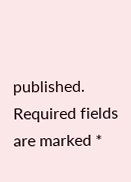published. Required fields are marked *